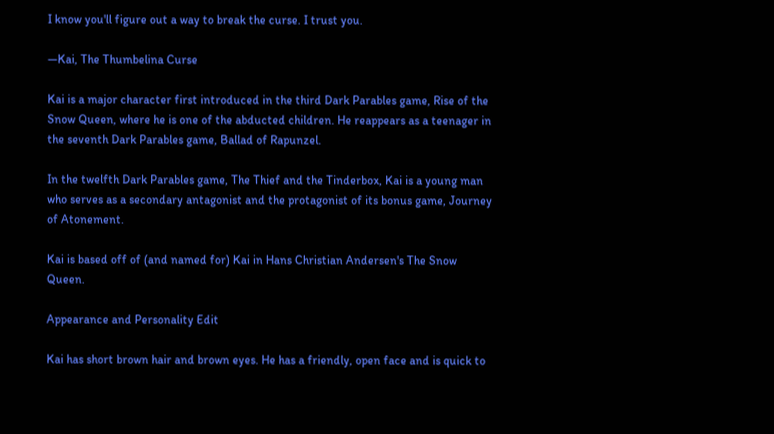I know you'll figure out a way to break the curse. I trust you.

—Kai, The Thumbelina Curse

Kai is a major character first introduced in the third Dark Parables game, Rise of the Snow Queen, where he is one of the abducted children. He reappears as a teenager in the seventh Dark Parables game, Ballad of Rapunzel.

In the twelfth Dark Parables game, The Thief and the Tinderbox, Kai is a young man who serves as a secondary antagonist and the protagonist of its bonus game, Journey of Atonement.

Kai is based off of (and named for) Kai in Hans Christian Andersen's The Snow Queen.

Appearance and Personality Edit

Kai has short brown hair and brown eyes. He has a friendly, open face and is quick to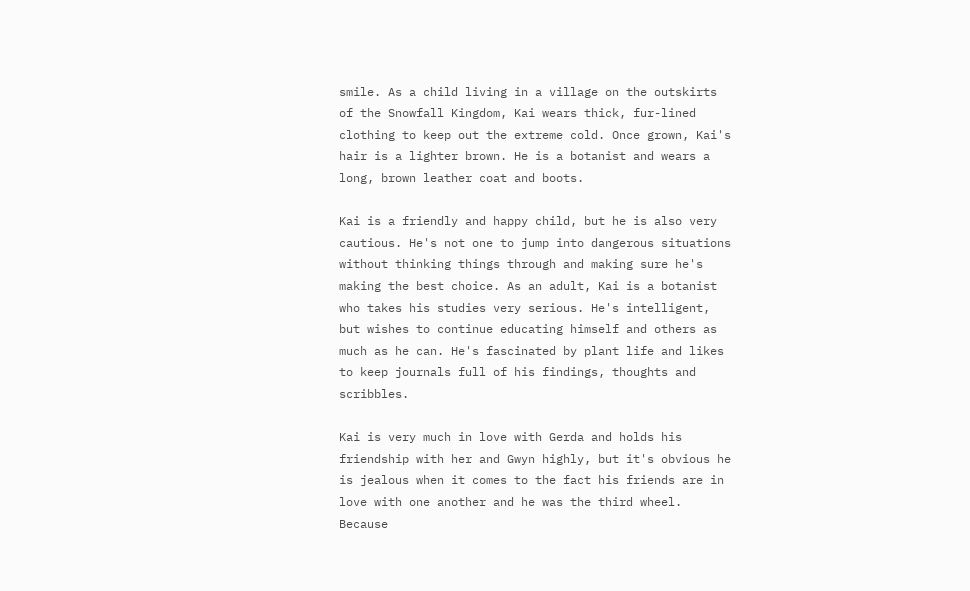smile. As a child living in a village on the outskirts of the Snowfall Kingdom, Kai wears thick, fur-lined clothing to keep out the extreme cold. Once grown, Kai's hair is a lighter brown. He is a botanist and wears a long, brown leather coat and boots.

Kai is a friendly and happy child, but he is also very cautious. He's not one to jump into dangerous situations without thinking things through and making sure he's making the best choice. As an adult, Kai is a botanist who takes his studies very serious. He's intelligent, but wishes to continue educating himself and others as much as he can. He's fascinated by plant life and likes to keep journals full of his findings, thoughts and scribbles.

Kai is very much in love with Gerda and holds his friendship with her and Gwyn highly, but it's obvious he is jealous when it comes to the fact his friends are in love with one another and he was the third wheel. Because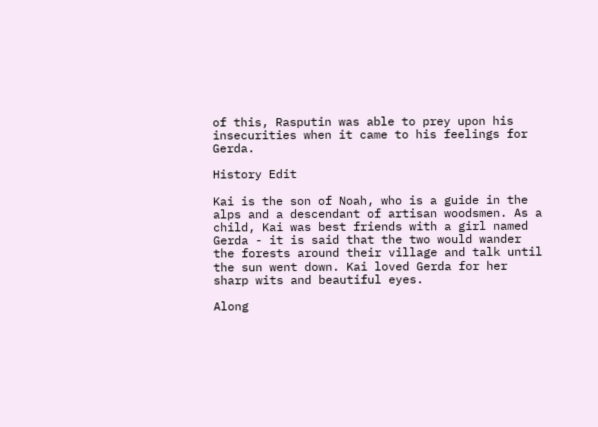of this, Rasputin was able to prey upon his insecurities when it came to his feelings for Gerda.

History Edit

Kai is the son of Noah, who is a guide in the alps and a descendant of artisan woodsmen. As a child, Kai was best friends with a girl named Gerda - it is said that the two would wander the forests around their village and talk until the sun went down. Kai loved Gerda for her sharp wits and beautiful eyes.

Along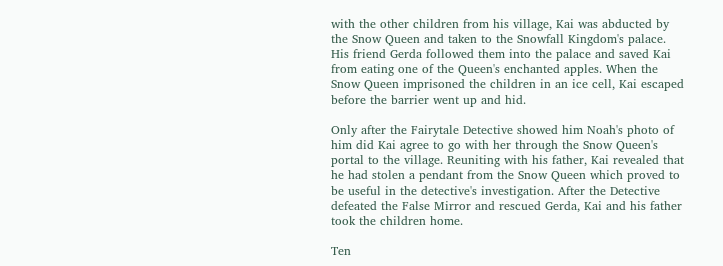with the other children from his village, Kai was abducted by the Snow Queen and taken to the Snowfall Kingdom's palace. His friend Gerda followed them into the palace and saved Kai from eating one of the Queen's enchanted apples. When the Snow Queen imprisoned the children in an ice cell, Kai escaped before the barrier went up and hid.

Only after the Fairytale Detective showed him Noah's photo of him did Kai agree to go with her through the Snow Queen's portal to the village. Reuniting with his father, Kai revealed that he had stolen a pendant from the Snow Queen which proved to be useful in the detective's investigation. After the Detective defeated the False Mirror and rescued Gerda, Kai and his father took the children home.

Ten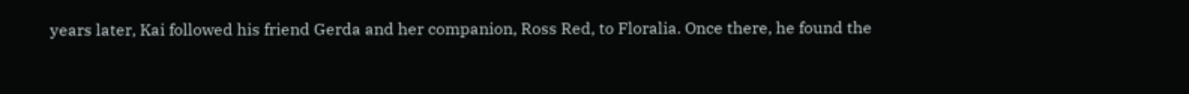years later, Kai followed his friend Gerda and her companion, Ross Red, to Floralia. Once there, he found the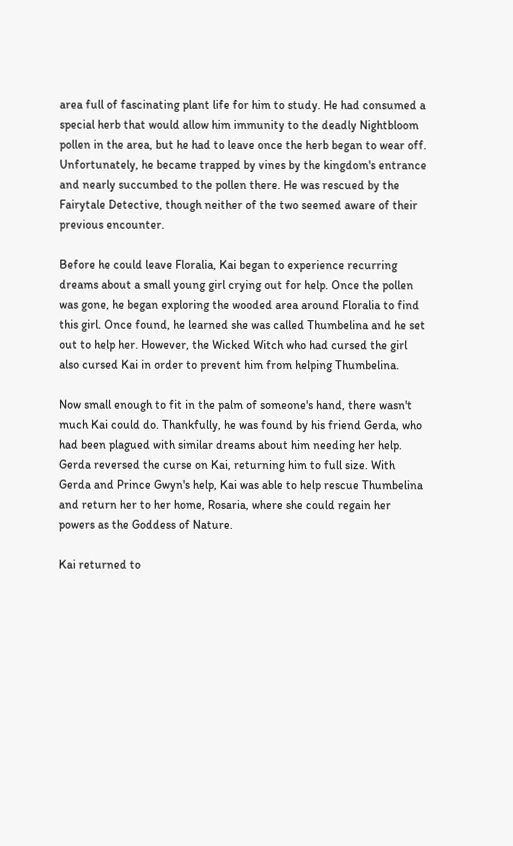area full of fascinating plant life for him to study. He had consumed a special herb that would allow him immunity to the deadly Nightbloom pollen in the area, but he had to leave once the herb began to wear off. Unfortunately, he became trapped by vines by the kingdom's entrance and nearly succumbed to the pollen there. He was rescued by the Fairytale Detective, though neither of the two seemed aware of their previous encounter.

Before he could leave Floralia, Kai began to experience recurring dreams about a small young girl crying out for help. Once the pollen was gone, he began exploring the wooded area around Floralia to find this girl. Once found, he learned she was called Thumbelina and he set out to help her. However, the Wicked Witch who had cursed the girl also cursed Kai in order to prevent him from helping Thumbelina.

Now small enough to fit in the palm of someone's hand, there wasn't much Kai could do. Thankfully, he was found by his friend Gerda, who had been plagued with similar dreams about him needing her help. Gerda reversed the curse on Kai, returning him to full size. With Gerda and Prince Gwyn's help, Kai was able to help rescue Thumbelina and return her to her home, Rosaria, where she could regain her powers as the Goddess of Nature.

Kai returned to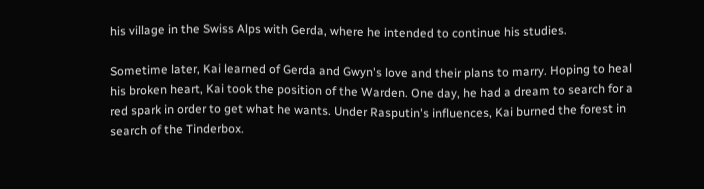his village in the Swiss Alps with Gerda, where he intended to continue his studies.

Sometime later, Kai learned of Gerda and Gwyn's love and their plans to marry. Hoping to heal his broken heart, Kai took the position of the Warden. One day, he had a dream to search for a red spark in order to get what he wants. Under Rasputin's influences, Kai burned the forest in search of the Tinderbox.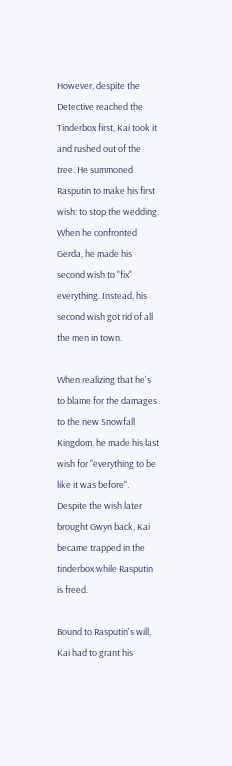However, despite the Detective reached the Tinderbox first, Kai took it and rushed out of the tree. He summoned Rasputin to make his first wish: to stop the wedding. When he confronted Gerda, he made his second wish to "fix" everything. Instead, his second wish got rid of all the men in town.

When realizing that he's to blame for the damages to the new Snowfall Kingdom, he made his last wish for "everything to be like it was before". Despite the wish later brought Gwyn back, Kai became trapped in the tinderbox while Rasputin is freed.

Bound to Rasputin's will, Kai had to grant his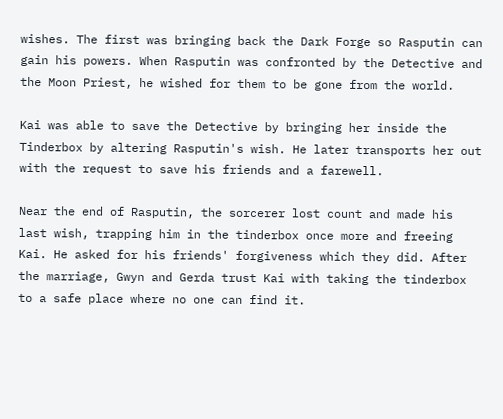wishes. The first was bringing back the Dark Forge so Rasputin can gain his powers. When Rasputin was confronted by the Detective and the Moon Priest, he wished for them to be gone from the world.

Kai was able to save the Detective by bringing her inside the Tinderbox by altering Rasputin's wish. He later transports her out with the request to save his friends and a farewell.

Near the end of Rasputin, the sorcerer lost count and made his last wish, trapping him in the tinderbox once more and freeing Kai. He asked for his friends' forgiveness which they did. After the marriage, Gwyn and Gerda trust Kai with taking the tinderbox to a safe place where no one can find it.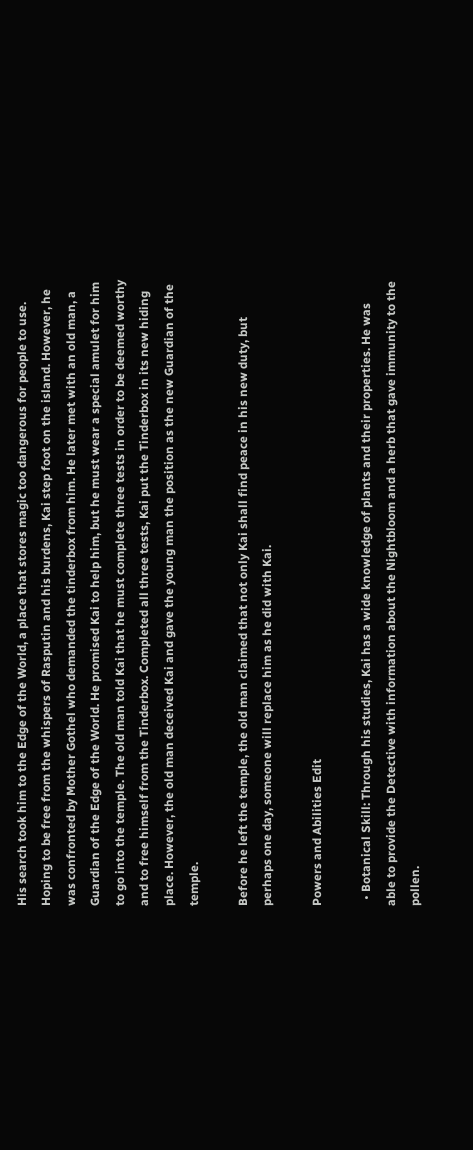His search took him to the Edge of the World, a place that stores magic too dangerous for people to use. Hoping to be free from the whispers of Rasputin and his burdens, Kai step foot on the island. However, he was confronted by Mother Gothel who demanded the tinderbox from him. He later met with an old man, a Guardian of the Edge of the World. He promised Kai to help him, but he must wear a special amulet for him to go into the temple. The old man told Kai that he must complete three tests in order to be deemed worthy and to free himself from the Tinderbox. Completed all three tests, Kai put the Tinderbox in its new hiding place. However, the old man deceived Kai and gave the young man the position as the new Guardian of the temple.

Before he left the temple, the old man claimed that not only Kai shall find peace in his new duty, but perhaps one day, someone will replace him as he did with Kai.

Powers and Abilities Edit

  • Botanical Skill: Through his studies, Kai has a wide knowledge of plants and their properties. He was able to provide the Detective with information about the Nightbloom and a herb that gave immunity to the pollen.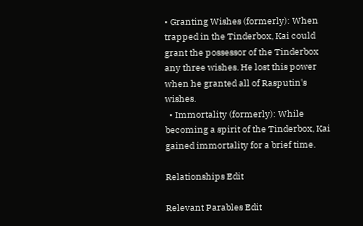• Granting Wishes (formerly): When trapped in the Tinderbox, Kai could grant the possessor of the Tinderbox any three wishes. He lost this power when he granted all of Rasputin's wishes.
  • Immortality (formerly): While becoming a spirit of the Tinderbox, Kai gained immortality for a brief time.

Relationships Edit

Relevant Parables Edit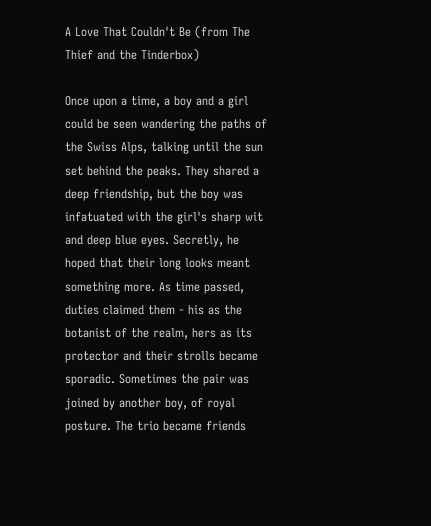A Love That Couldn't Be (from The Thief and the Tinderbox)

Once upon a time, a boy and a girl could be seen wandering the paths of the Swiss Alps, talking until the sun set behind the peaks. They shared a deep friendship, but the boy was infatuated with the girl's sharp wit and deep blue eyes. Secretly, he hoped that their long looks meant something more. As time passed, duties claimed them - his as the botanist of the realm, hers as its protector and their strolls became sporadic. Sometimes the pair was joined by another boy, of royal posture. The trio became friends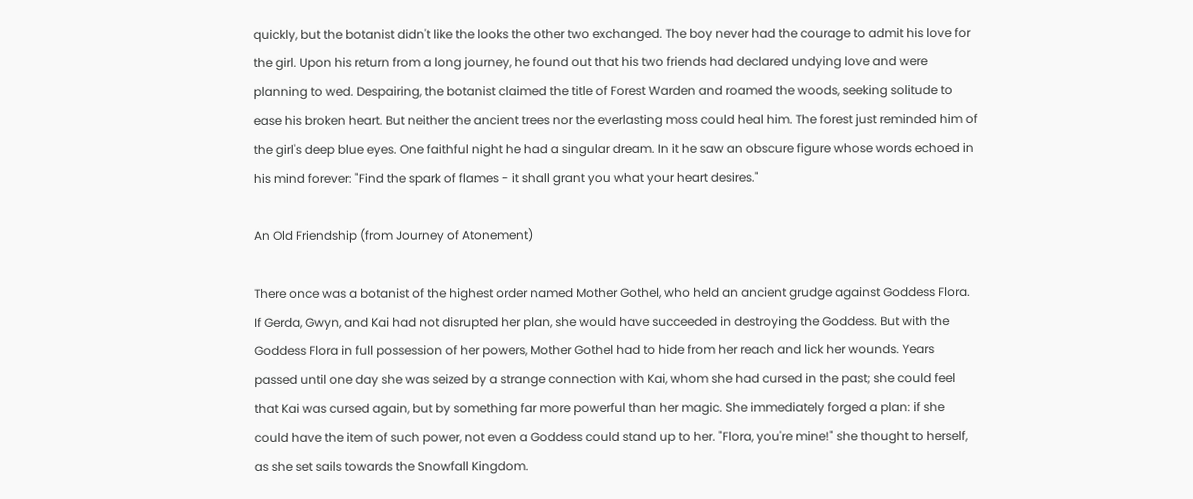quickly, but the botanist didn't like the looks the other two exchanged. The boy never had the courage to admit his love for the girl. Upon his return from a long journey, he found out that his two friends had declared undying love and were planning to wed. Despairing, the botanist claimed the title of Forest Warden and roamed the woods, seeking solitude to ease his broken heart. But neither the ancient trees nor the everlasting moss could heal him. The forest just reminded him of the girl's deep blue eyes. One faithful night he had a singular dream. In it he saw an obscure figure whose words echoed in his mind forever: "Find the spark of flames - it shall grant you what your heart desires."

An Old Friendship (from Journey of Atonement)

There once was a botanist of the highest order named Mother Gothel, who held an ancient grudge against Goddess Flora. If Gerda, Gwyn, and Kai had not disrupted her plan, she would have succeeded in destroying the Goddess. But with the Goddess Flora in full possession of her powers, Mother Gothel had to hide from her reach and lick her wounds. Years passed until one day she was seized by a strange connection with Kai, whom she had cursed in the past; she could feel that Kai was cursed again, but by something far more powerful than her magic. She immediately forged a plan: if she could have the item of such power, not even a Goddess could stand up to her. "Flora, you're mine!" she thought to herself, as she set sails towards the Snowfall Kingdom.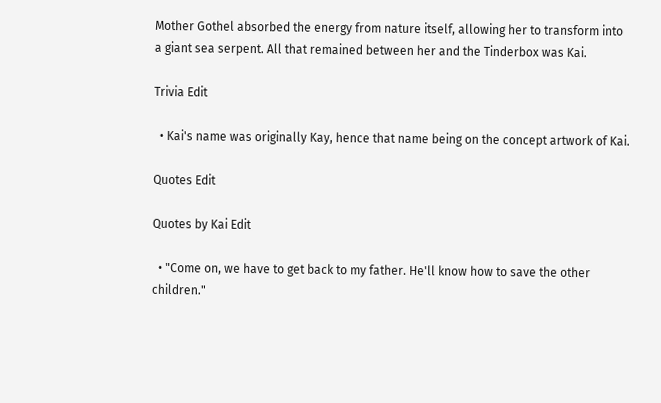Mother Gothel absorbed the energy from nature itself, allowing her to transform into a giant sea serpent. All that remained between her and the Tinderbox was Kai.

Trivia Edit

  • Kai's name was originally Kay, hence that name being on the concept artwork of Kai.

Quotes Edit

Quotes by Kai Edit

  • "Come on, we have to get back to my father. He'll know how to save the other children."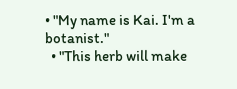• "My name is Kai. I'm a botanist."
  • "This herb will make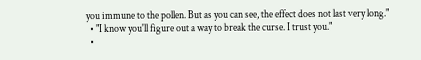you immune to the pollen. But as you can see, the effect does not last very long."
  • "I know you'll figure out a way to break the curse. I trust you."
  •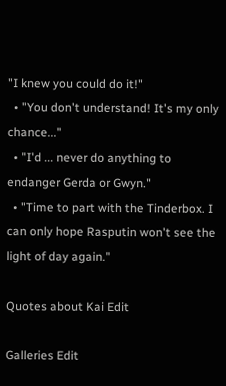"I knew you could do it!"
  • "You don't understand! It's my only chance..."
  • "I'd ... never do anything to endanger Gerda or Gwyn."
  • "Time to part with the Tinderbox. I can only hope Rasputin won't see the light of day again."

Quotes about Kai Edit

Galleries Edit